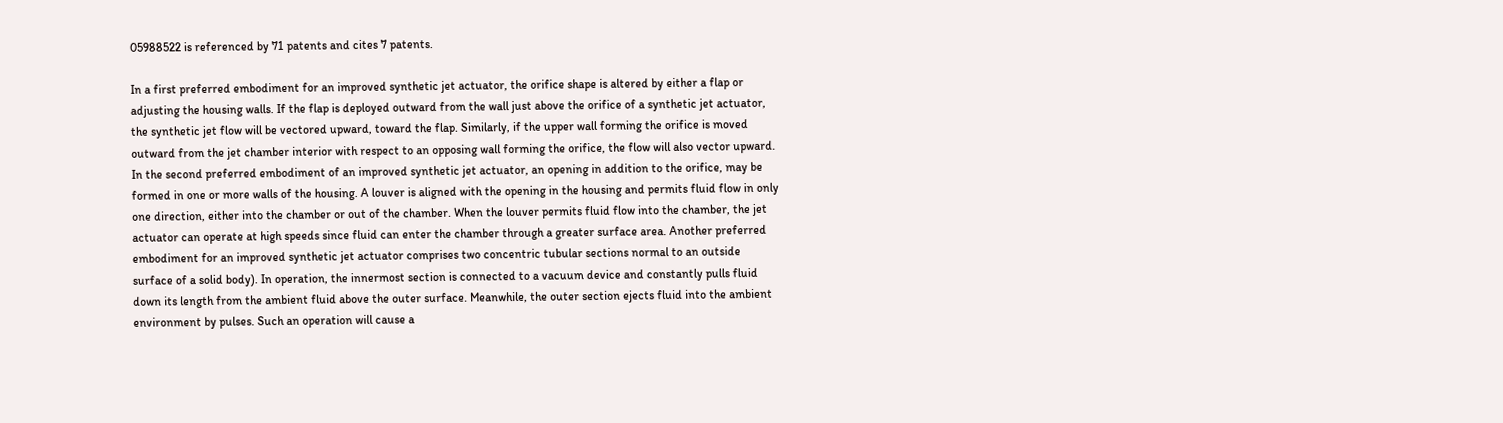05988522 is referenced by 71 patents and cites 7 patents.

In a first preferred embodiment for an improved synthetic jet actuator, the orifice shape is altered by either a flap or adjusting the housing walls. If the flap is deployed outward from the wall just above the orifice of a synthetic jet actuator, the synthetic jet flow will be vectored upward, toward the flap. Similarly, if the upper wall forming the orifice is moved outward from the jet chamber interior with respect to an opposing wall forming the orifice, the flow will also vector upward. In the second preferred embodiment of an improved synthetic jet actuator, an opening in addition to the orifice, may be formed in one or more walls of the housing. A louver is aligned with the opening in the housing and permits fluid flow in only one direction, either into the chamber or out of the chamber. When the louver permits fluid flow into the chamber, the jet actuator can operate at high speeds since fluid can enter the chamber through a greater surface area. Another preferred embodiment for an improved synthetic jet actuator comprises two concentric tubular sections normal to an outside surface of a solid body). In operation, the innermost section is connected to a vacuum device and constantly pulls fluid down its length from the ambient fluid above the outer surface. Meanwhile, the outer section ejects fluid into the ambient environment by pulses. Such an operation will cause a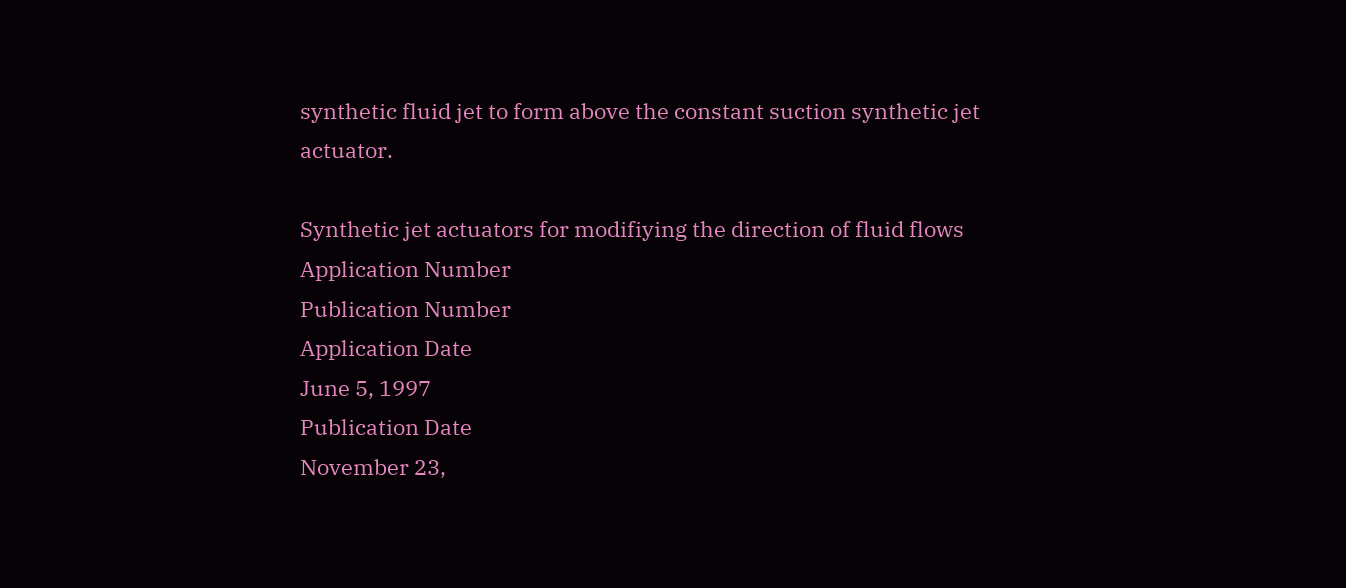synthetic fluid jet to form above the constant suction synthetic jet actuator.

Synthetic jet actuators for modifiying the direction of fluid flows
Application Number
Publication Number
Application Date
June 5, 1997
Publication Date
November 23,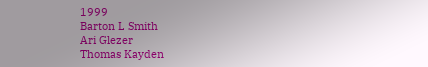1999
Barton L Smith
Ari Glezer
Thomas Kayden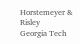Horstemeyer & Risley
Georgia Tech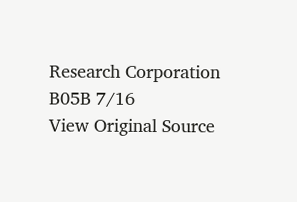Research Corporation
B05B 7/16
View Original Source